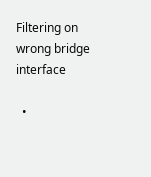Filtering on wrong bridge interface

  •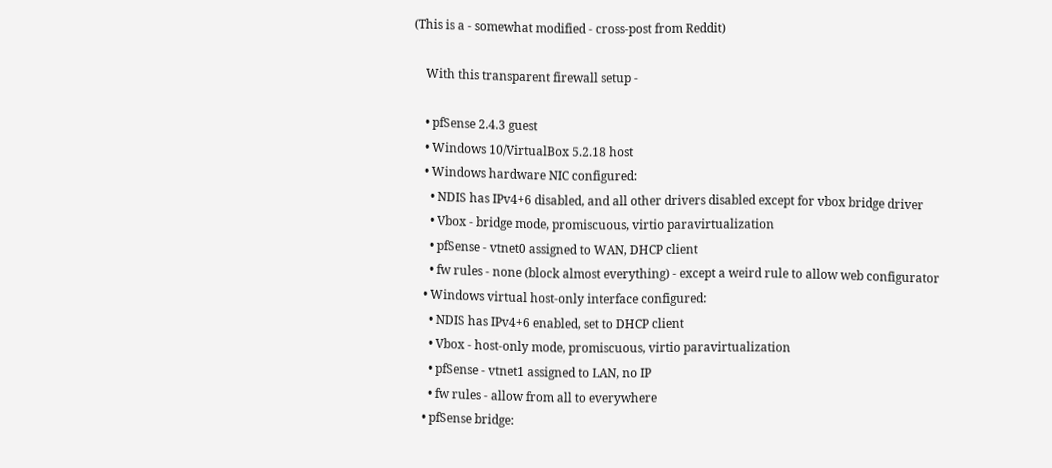(This is a - somewhat modified - cross-post from Reddit)

    With this transparent firewall setup -

    • pfSense 2.4.3 guest
    • Windows 10/VirtualBox 5.2.18 host
    • Windows hardware NIC configured:
      • NDIS has IPv4+6 disabled, and all other drivers disabled except for vbox bridge driver
      • Vbox - bridge mode, promiscuous, virtio paravirtualization
      • pfSense - vtnet0 assigned to WAN, DHCP client
      • fw rules - none (block almost everything) - except a weird rule to allow web configurator
    • Windows virtual host-only interface configured:
      • NDIS has IPv4+6 enabled, set to DHCP client
      • Vbox - host-only mode, promiscuous, virtio paravirtualization
      • pfSense - vtnet1 assigned to LAN, no IP
      • fw rules - allow from all to everywhere
    • pfSense bridge: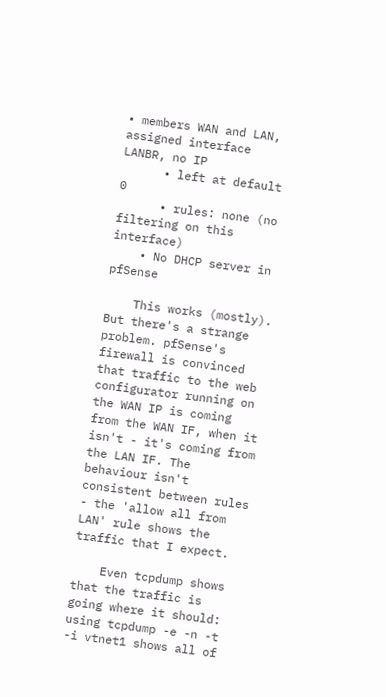• members WAN and LAN, assigned interface LANBR, no IP
      • left at default 0
      • rules: none (no filtering on this interface)
    • No DHCP server in pfSense

    This works (mostly). But there's a strange problem. pfSense's firewall is convinced that traffic to the web configurator running on the WAN IP is coming from the WAN IF, when it isn't - it's coming from the LAN IF. The behaviour isn't consistent between rules - the 'allow all from LAN' rule shows the traffic that I expect.

    Even tcpdump shows that the traffic is going where it should: using tcpdump -e -n -t -i vtnet1 shows all of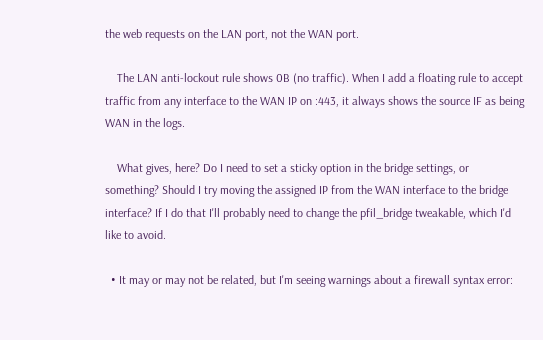the web requests on the LAN port, not the WAN port.

    The LAN anti-lockout rule shows 0B (no traffic). When I add a floating rule to accept traffic from any interface to the WAN IP on :443, it always shows the source IF as being WAN in the logs.

    What gives, here? Do I need to set a sticky option in the bridge settings, or something? Should I try moving the assigned IP from the WAN interface to the bridge interface? If I do that I'll probably need to change the pfil_bridge tweakable, which I'd like to avoid.

  • It may or may not be related, but I'm seeing warnings about a firewall syntax error: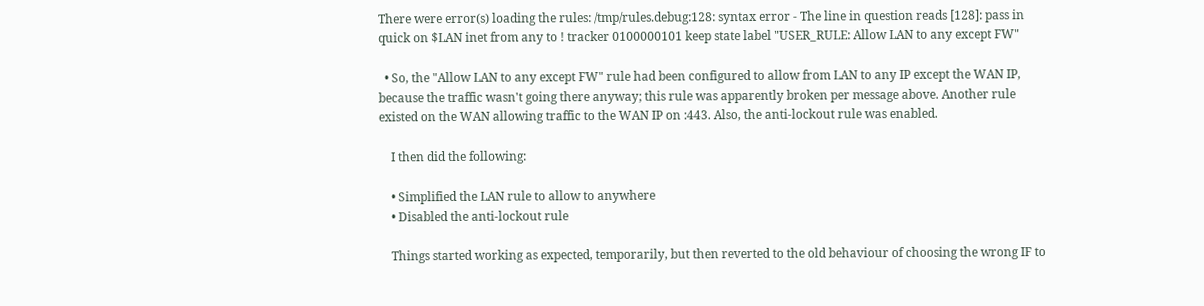There were error(s) loading the rules: /tmp/rules.debug:128: syntax error - The line in question reads [128]: pass in quick on $LAN inet from any to ! tracker 0100000101 keep state label "USER_RULE: Allow LAN to any except FW"

  • So, the "Allow LAN to any except FW" rule had been configured to allow from LAN to any IP except the WAN IP, because the traffic wasn't going there anyway; this rule was apparently broken per message above. Another rule existed on the WAN allowing traffic to the WAN IP on :443. Also, the anti-lockout rule was enabled.

    I then did the following:

    • Simplified the LAN rule to allow to anywhere
    • Disabled the anti-lockout rule

    Things started working as expected, temporarily, but then reverted to the old behaviour of choosing the wrong IF to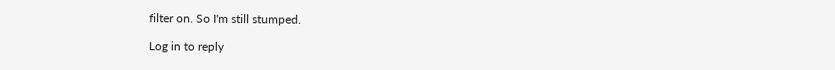filter on. So I'm still stumped.

Log in to reply